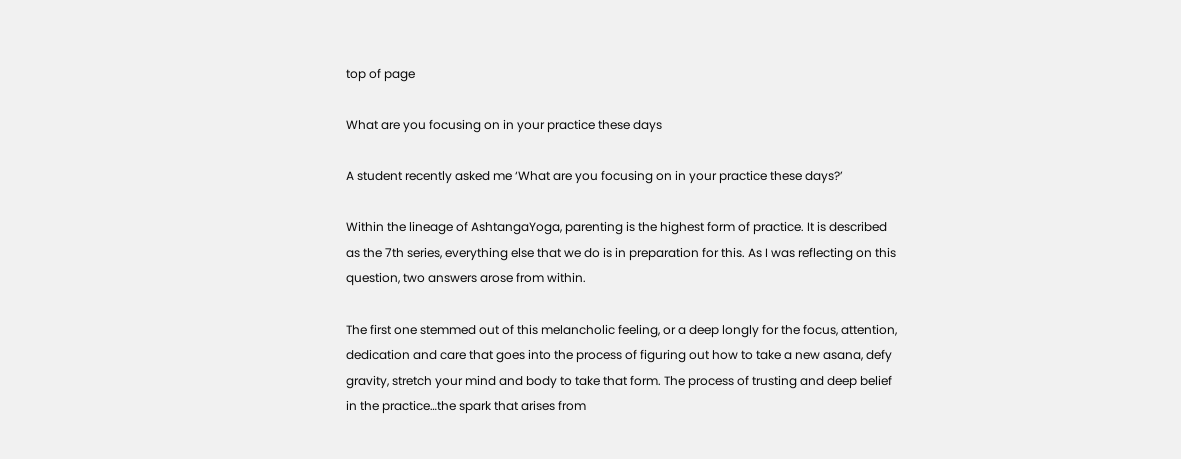top of page

What are you focusing on in your practice these days

A student recently asked me ‘What are you focusing on in your practice these days?’

Within the lineage of AshtangaYoga, parenting is the highest form of practice. It is described as the 7th series, everything else that we do is in preparation for this. As I was reflecting on this question, two answers arose from within.

The first one stemmed out of this melancholic feeling, or a deep longly for the focus, attention, dedication and care that goes into the process of figuring out how to take a new asana, defy gravity, stretch your mind and body to take that form. The process of trusting and deep belief in the practice…the spark that arises from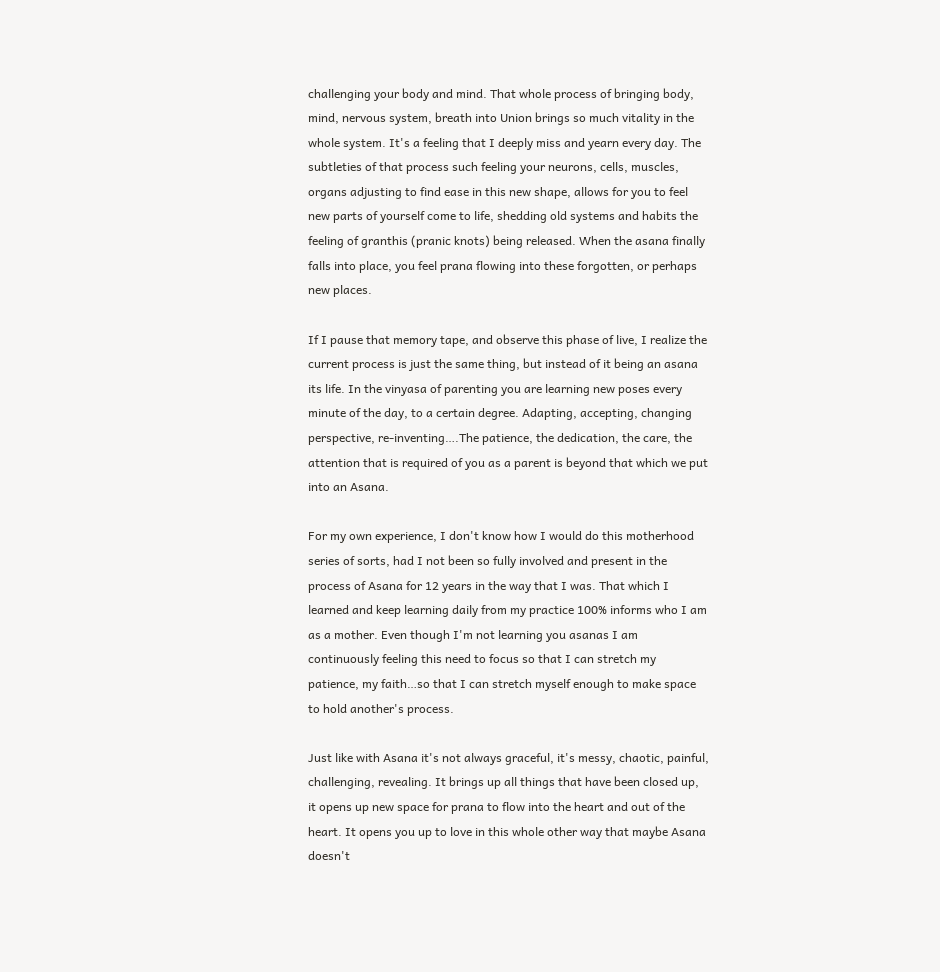challenging your body and mind. That whole process of bringing body, mind, nervous system, breath into Union brings so much vitality in the whole system. It's a feeling that I deeply miss and yearn every day. The subtleties of that process such feeling your neurons, cells, muscles, organs adjusting to find ease in this new shape, allows for you to feel new parts of yourself come to life, shedding old systems and habits the feeling of granthis (pranic knots) being released. When the asana finally falls into place, you feel prana flowing into these forgotten, or perhaps new places.

If I pause that memory tape, and observe this phase of live, I realize the current process is just the same thing, but instead of it being an asana its life. In the vinyasa of parenting you are learning new poses every minute of the day, to a certain degree. Adapting, accepting, changing perspective, re-inventing….The patience, the dedication, the care, the attention that is required of you as a parent is beyond that which we put into an Asana.

For my own experience, I don't know how I would do this motherhood series of sorts, had I not been so fully involved and present in the process of Asana for 12 years in the way that I was. That which I learned and keep learning daily from my practice 100% informs who I am as a mother. Even though I'm not learning you asanas I am continuously feeling this need to focus so that I can stretch my patience, my faith…so that I can stretch myself enough to make space to hold another's process.

Just like with Asana it's not always graceful, it's messy, chaotic, painful, challenging, revealing. It brings up all things that have been closed up, it opens up new space for prana to flow into the heart and out of the heart. It opens you up to love in this whole other way that maybe Asana doesn't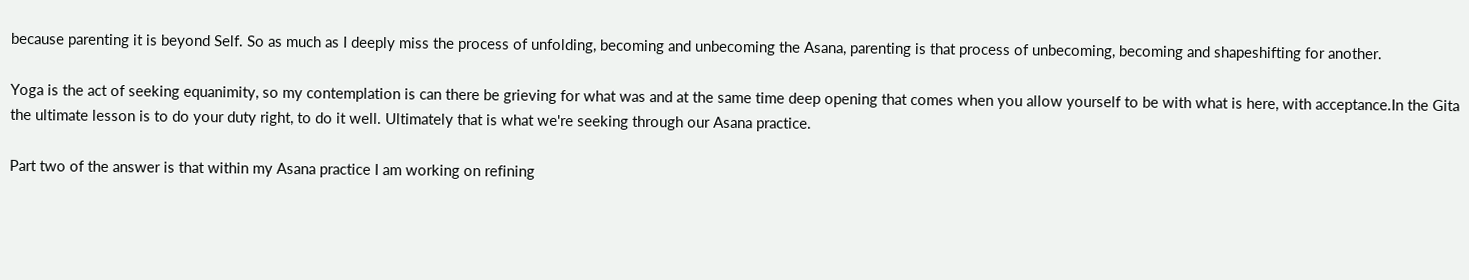because parenting it is beyond Self. So as much as I deeply miss the process of unfolding, becoming and unbecoming the Asana, parenting is that process of unbecoming, becoming and shapeshifting for another.

Yoga is the act of seeking equanimity, so my contemplation is can there be grieving for what was and at the same time deep opening that comes when you allow yourself to be with what is here, with acceptance.In the Gita the ultimate lesson is to do your duty right, to do it well. Ultimately that is what we're seeking through our Asana practice.

Part two of the answer is that within my Asana practice I am working on refining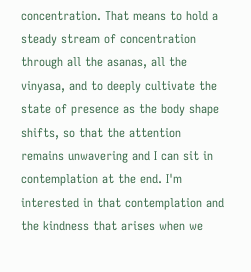concentration. That means to hold a steady stream of concentration through all the asanas, all the vinyasa, and to deeply cultivate the state of presence as the body shape shifts, so that the attention remains unwavering and I can sit in contemplation at the end. I'm interested in that contemplation and the kindness that arises when we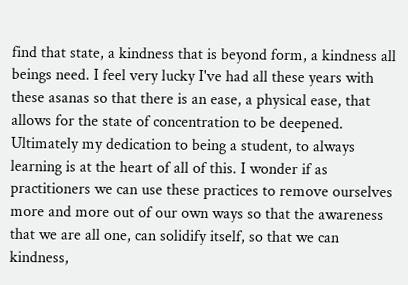find that state, a kindness that is beyond form, a kindness all beings need. I feel very lucky I've had all these years with these asanas so that there is an ease, a physical ease, that allows for the state of concentration to be deepened. Ultimately my dedication to being a student, to always learning is at the heart of all of this. I wonder if as practitioners we can use these practices to remove ourselves more and more out of our own ways so that the awareness that we are all one, can solidify itself, so that we can kindness,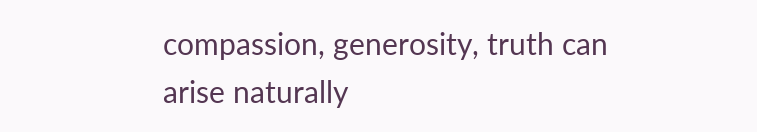compassion, generosity, truth can arise naturally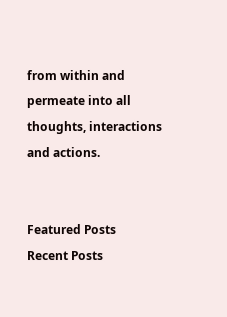from within and permeate into all thoughts, interactions and actions.


Featured Posts
Recent Posts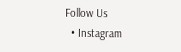Follow Us
  • Instagram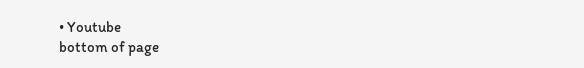• Youtube
bottom of page